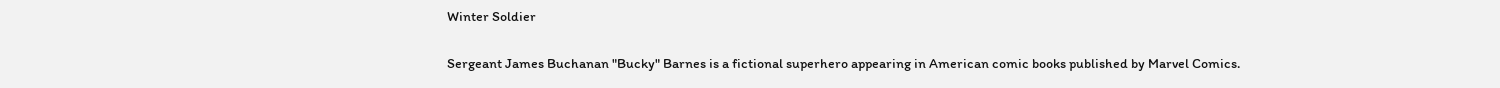Winter Soldier

Sergeant James Buchanan "Bucky" Barnes is a fictional superhero appearing in American comic books published by Marvel Comics.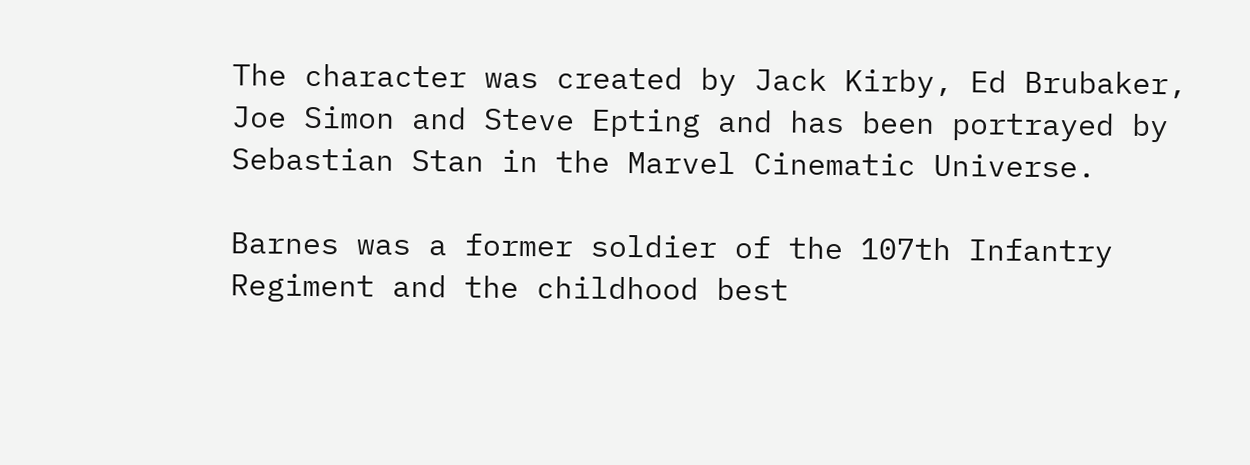The character was created by Jack Kirby, Ed Brubaker, Joe Simon and Steve Epting and has been portrayed by Sebastian Stan in the Marvel Cinematic Universe.

Barnes was a former soldier of the 107th Infantry Regiment and the childhood best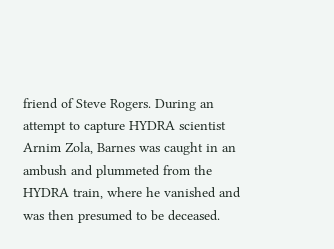friend of Steve Rogers. During an attempt to capture HYDRA scientist Arnim Zola, Barnes was caught in an ambush and plummeted from the HYDRA train, where he vanished and was then presumed to be deceased.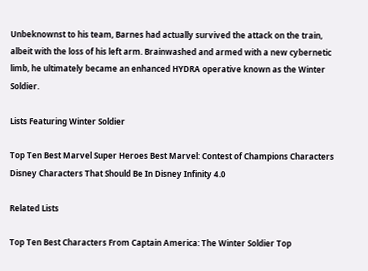Unbeknownst to his team, Barnes had actually survived the attack on the train, albeit with the loss of his left arm. Brainwashed and armed with a new cybernetic limb, he ultimately became an enhanced HYDRA operative known as the Winter Soldier.

Lists Featuring Winter Soldier

Top Ten Best Marvel Super Heroes Best Marvel: Contest of Champions Characters
Disney Characters That Should Be In Disney Infinity 4.0

Related Lists

Top Ten Best Characters From Captain America: The Winter Soldier Top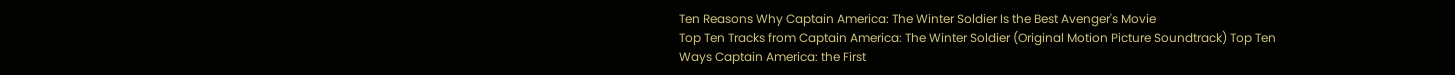Ten Reasons Why Captain America: The Winter Soldier Is the Best Avenger's Movie
Top Ten Tracks from Captain America: The Winter Soldier (Original Motion Picture Soundtrack) Top Ten Ways Captain America: the First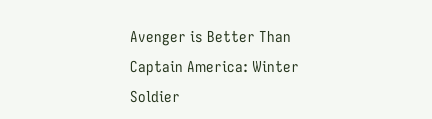Avenger is Better Than Captain America: Winter Soldier